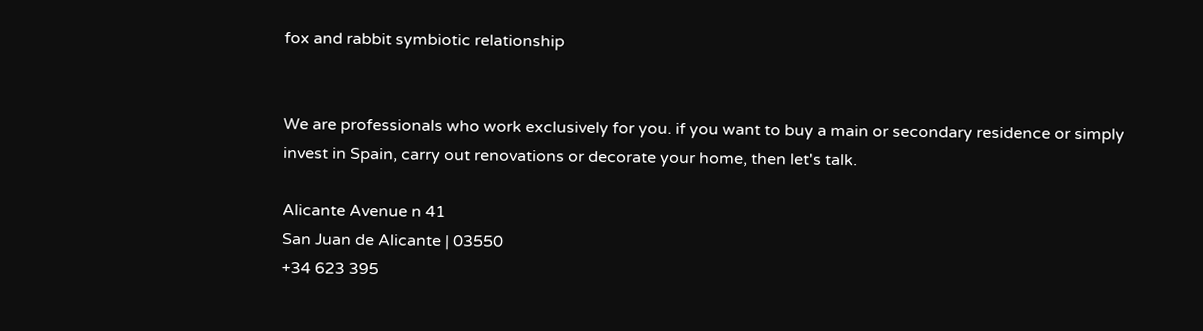fox and rabbit symbiotic relationship


We are professionals who work exclusively for you. if you want to buy a main or secondary residence or simply invest in Spain, carry out renovations or decorate your home, then let's talk.

Alicante Avenue n 41
San Juan de Alicante | 03550
+34 623 395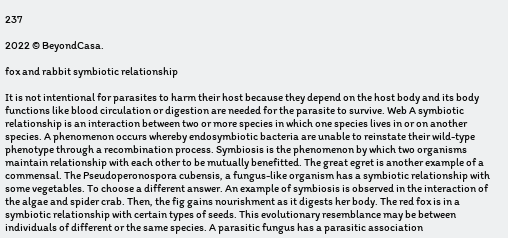237

2022 © BeyondCasa.

fox and rabbit symbiotic relationship

It is not intentional for parasites to harm their host because they depend on the host body and its body functions like blood circulation or digestion are needed for the parasite to survive. Web A symbiotic relationship is an interaction between two or more species in which one species lives in or on another species. A phenomenon occurs whereby endosymbiotic bacteria are unable to reinstate their wild-type phenotype through a recombination process. Symbiosis is the phenomenon by which two organisms maintain relationship with each other to be mutually benefitted. The great egret is another example of a commensal. The Pseudoperonospora cubensis, a fungus-like organism has a symbiotic relationship with some vegetables. To choose a different answer. An example of symbiosis is observed in the interaction of the algae and spider crab. Then, the fig gains nourishment as it digests her body. The red fox is in a symbiotic relationship with certain types of seeds. This evolutionary resemblance may be between individuals of different or the same species. A parasitic fungus has a parasitic association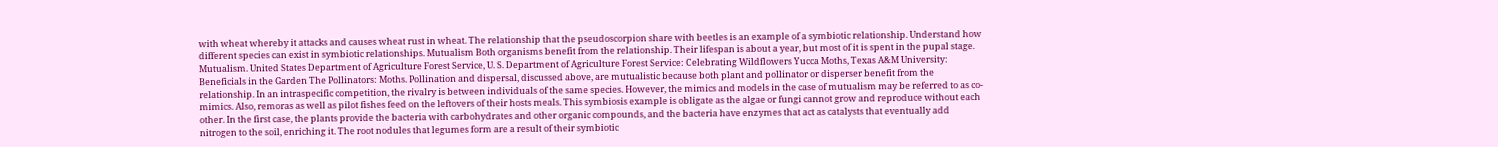with wheat whereby it attacks and causes wheat rust in wheat. The relationship that the pseudoscorpion share with beetles is an example of a symbiotic relationship. Understand how different species can exist in symbiotic relationships. Mutualism Both organisms benefit from the relationship. Their lifespan is about a year, but most of it is spent in the pupal stage. Mutualism. United States Department of Agriculture Forest Service, U. S. Department of Agriculture Forest Service: Celebrating Wildflowers Yucca Moths, Texas A&M University: Beneficials in the Garden The Pollinators: Moths. Pollination and dispersal, discussed above, are mutualistic because both plant and pollinator or disperser benefit from the relationship. In an intraspecific competition, the rivalry is between individuals of the same species. However, the mimics and models in the case of mutualism may be referred to as co-mimics. Also, remoras as well as pilot fishes feed on the leftovers of their hosts meals. This symbiosis example is obligate as the algae or fungi cannot grow and reproduce without each other. In the first case, the plants provide the bacteria with carbohydrates and other organic compounds, and the bacteria have enzymes that act as catalysts that eventually add nitrogen to the soil, enriching it. The root nodules that legumes form are a result of their symbiotic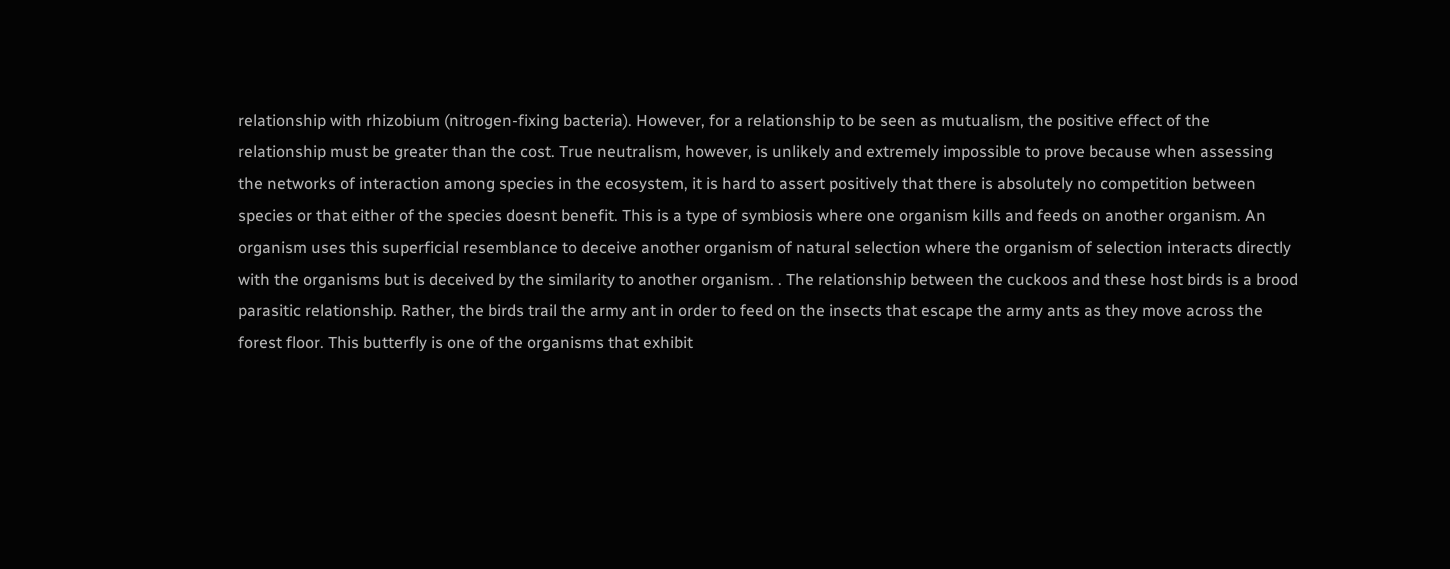relationship with rhizobium (nitrogen-fixing bacteria). However, for a relationship to be seen as mutualism, the positive effect of the relationship must be greater than the cost. True neutralism, however, is unlikely and extremely impossible to prove because when assessing the networks of interaction among species in the ecosystem, it is hard to assert positively that there is absolutely no competition between species or that either of the species doesnt benefit. This is a type of symbiosis where one organism kills and feeds on another organism. An organism uses this superficial resemblance to deceive another organism of natural selection where the organism of selection interacts directly with the organisms but is deceived by the similarity to another organism. . The relationship between the cuckoos and these host birds is a brood parasitic relationship. Rather, the birds trail the army ant in order to feed on the insects that escape the army ants as they move across the forest floor. This butterfly is one of the organisms that exhibit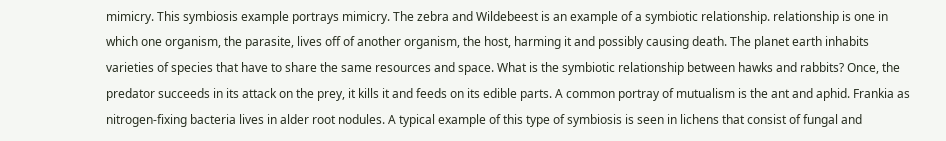mimicry. This symbiosis example portrays mimicry. The zebra and Wildebeest is an example of a symbiotic relationship. relationship is one in which one organism, the parasite, lives off of another organism, the host, harming it and possibly causing death. The planet earth inhabits varieties of species that have to share the same resources and space. What is the symbiotic relationship between hawks and rabbits? Once, the predator succeeds in its attack on the prey, it kills it and feeds on its edible parts. A common portray of mutualism is the ant and aphid. Frankia as nitrogen-fixing bacteria lives in alder root nodules. A typical example of this type of symbiosis is seen in lichens that consist of fungal and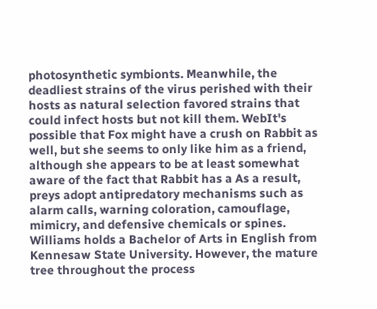photosynthetic symbionts. Meanwhile, the deadliest strains of the virus perished with their hosts as natural selection favored strains that could infect hosts but not kill them. WebIt's possible that Fox might have a crush on Rabbit as well, but she seems to only like him as a friend, although she appears to be at least somewhat aware of the fact that Rabbit has a As a result, preys adopt antipredatory mechanisms such as alarm calls, warning coloration, camouflage, mimicry, and defensive chemicals or spines. Williams holds a Bachelor of Arts in English from Kennesaw State University. However, the mature tree throughout the process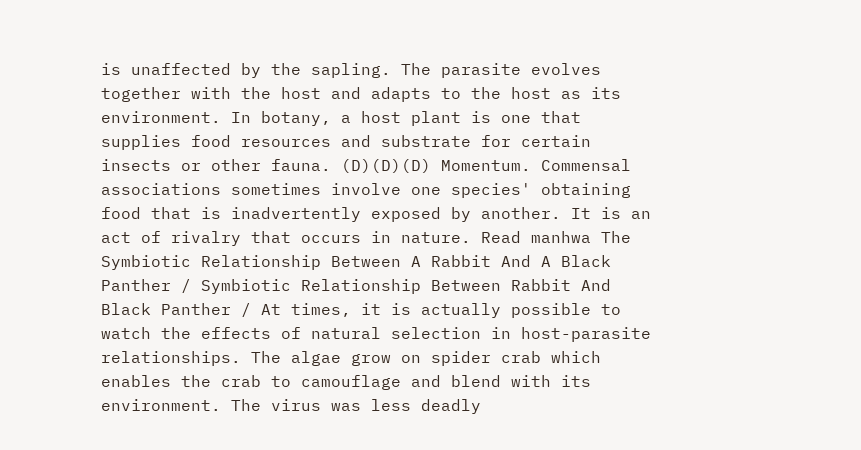is unaffected by the sapling. The parasite evolves together with the host and adapts to the host as its environment. In botany, a host plant is one that supplies food resources and substrate for certain insects or other fauna. (D)(D)(D) Momentum. Commensal associations sometimes involve one species' obtaining food that is inadvertently exposed by another. It is an act of rivalry that occurs in nature. Read manhwa The Symbiotic Relationship Between A Rabbit And A Black Panther / Symbiotic Relationship Between Rabbit And Black Panther / At times, it is actually possible to watch the effects of natural selection in host-parasite relationships. The algae grow on spider crab which enables the crab to camouflage and blend with its environment. The virus was less deadly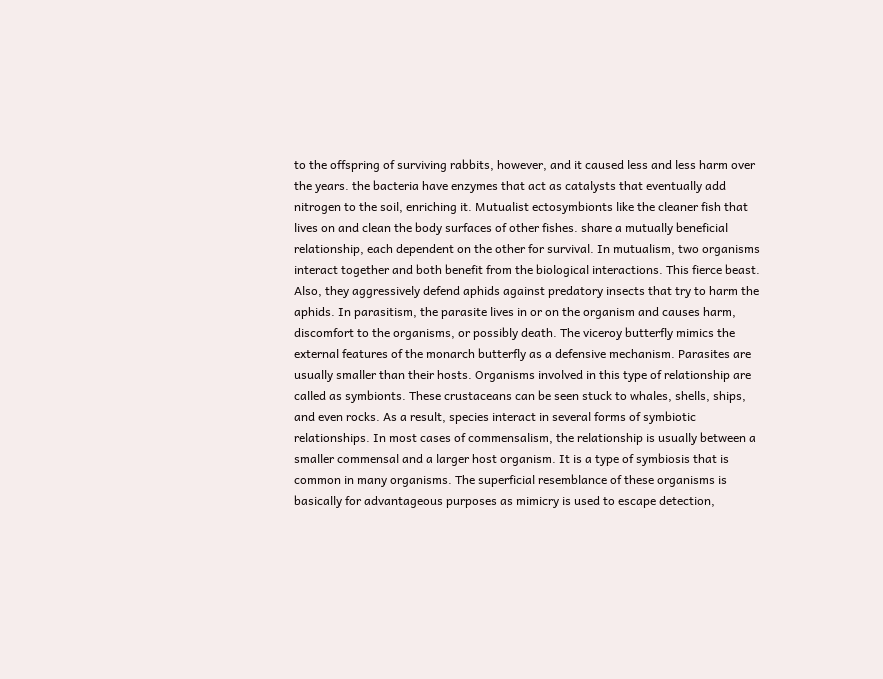to the offspring of surviving rabbits, however, and it caused less and less harm over the years. the bacteria have enzymes that act as catalysts that eventually add nitrogen to the soil, enriching it. Mutualist ectosymbionts like the cleaner fish that lives on and clean the body surfaces of other fishes. share a mutually beneficial relationship, each dependent on the other for survival. In mutualism, two organisms interact together and both benefit from the biological interactions. This fierce beast. Also, they aggressively defend aphids against predatory insects that try to harm the aphids. In parasitism, the parasite lives in or on the organism and causes harm, discomfort to the organisms, or possibly death. The viceroy butterfly mimics the external features of the monarch butterfly as a defensive mechanism. Parasites are usually smaller than their hosts. Organisms involved in this type of relationship are called as symbionts. These crustaceans can be seen stuck to whales, shells, ships, and even rocks. As a result, species interact in several forms of symbiotic relationships. In most cases of commensalism, the relationship is usually between a smaller commensal and a larger host organism. It is a type of symbiosis that is common in many organisms. The superficial resemblance of these organisms is basically for advantageous purposes as mimicry is used to escape detection,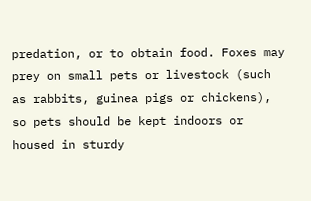predation, or to obtain food. Foxes may prey on small pets or livestock (such as rabbits, guinea pigs or chickens), so pets should be kept indoors or housed in sturdy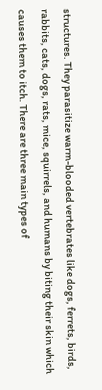structures. They parasitize warm-blooded vertebrates like dogs, ferrets, birds, rabbits, cats, dogs, rats, mice, squirrels, and humans by biting their skin which causes them to itch. There are three main types of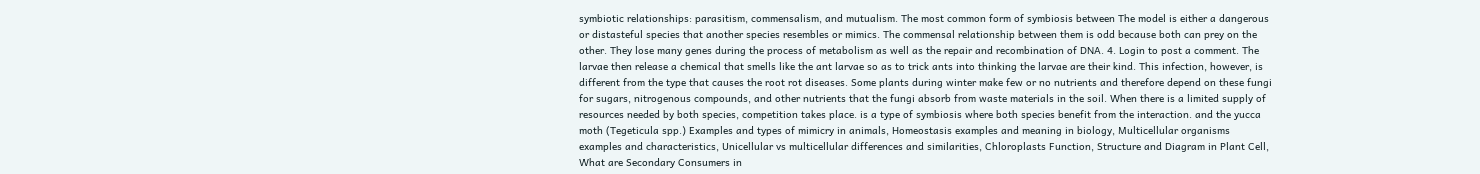symbiotic relationships: parasitism, commensalism, and mutualism. The most common form of symbiosis between The model is either a dangerous or distasteful species that another species resembles or mimics. The commensal relationship between them is odd because both can prey on the other. They lose many genes during the process of metabolism as well as the repair and recombination of DNA. 4. Login to post a comment. The larvae then release a chemical that smells like the ant larvae so as to trick ants into thinking the larvae are their kind. This infection, however, is different from the type that causes the root rot diseases. Some plants during winter make few or no nutrients and therefore depend on these fungi for sugars, nitrogenous compounds, and other nutrients that the fungi absorb from waste materials in the soil. When there is a limited supply of resources needed by both species, competition takes place. is a type of symbiosis where both species benefit from the interaction. and the yucca moth (Tegeticula spp.) Examples and types of mimicry in animals, Homeostasis examples and meaning in biology, Multicellular organisms examples and characteristics, Unicellular vs multicellular differences and similarities, Chloroplasts Function, Structure and Diagram in Plant Cell, What are Secondary Consumers in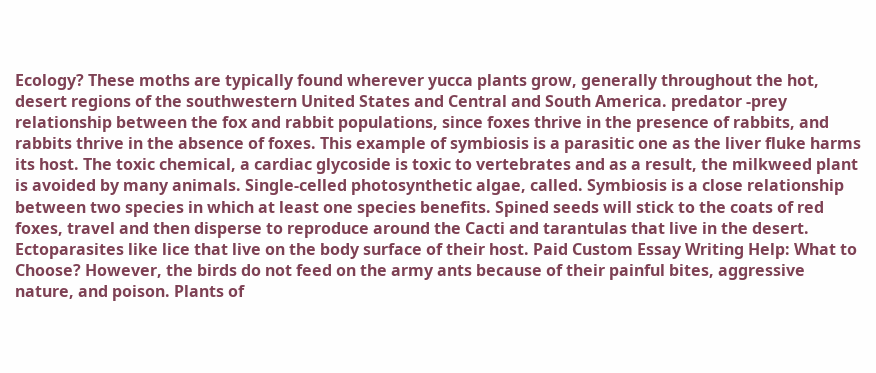Ecology? These moths are typically found wherever yucca plants grow, generally throughout the hot, desert regions of the southwestern United States and Central and South America. predator -prey relationship between the fox and rabbit populations, since foxes thrive in the presence of rabbits, and rabbits thrive in the absence of foxes. This example of symbiosis is a parasitic one as the liver fluke harms its host. The toxic chemical, a cardiac glycoside is toxic to vertebrates and as a result, the milkweed plant is avoided by many animals. Single-celled photosynthetic algae, called. Symbiosis is a close relationship between two species in which at least one species benefits. Spined seeds will stick to the coats of red foxes, travel and then disperse to reproduce around the Cacti and tarantulas that live in the desert. Ectoparasites like lice that live on the body surface of their host. Paid Custom Essay Writing Help: What to Choose? However, the birds do not feed on the army ants because of their painful bites, aggressive nature, and poison. Plants of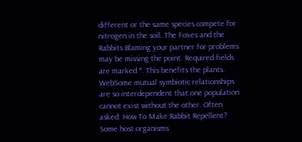different or the same species compete for nitrogen in the soil. The Foxes and the Rabbits Blaming your partner for problems may be missing the point. Required fields are marked *. This benefits the plants. WebSome mutual symbiotic relationships are so interdependent that one population cannot exist without the other. Often asked: How To Make Rabbit Repellent? Some host organisms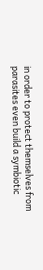in order to protect themselves from parasites even build a symbiotic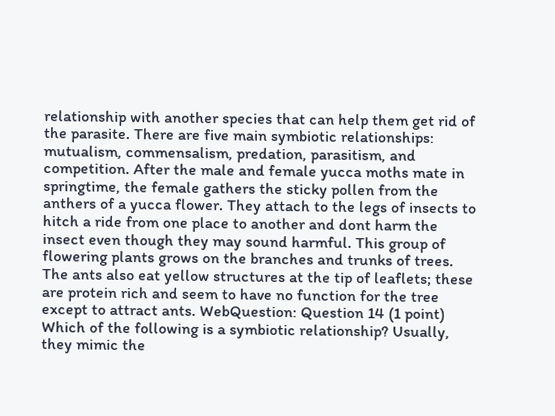relationship with another species that can help them get rid of the parasite. There are five main symbiotic relationships: mutualism, commensalism, predation, parasitism, and competition. After the male and female yucca moths mate in springtime, the female gathers the sticky pollen from the anthers of a yucca flower. They attach to the legs of insects to hitch a ride from one place to another and dont harm the insect even though they may sound harmful. This group of flowering plants grows on the branches and trunks of trees. The ants also eat yellow structures at the tip of leaflets; these are protein rich and seem to have no function for the tree except to attract ants. WebQuestion: Question 14 (1 point) Which of the following is a symbiotic relationship? Usually, they mimic the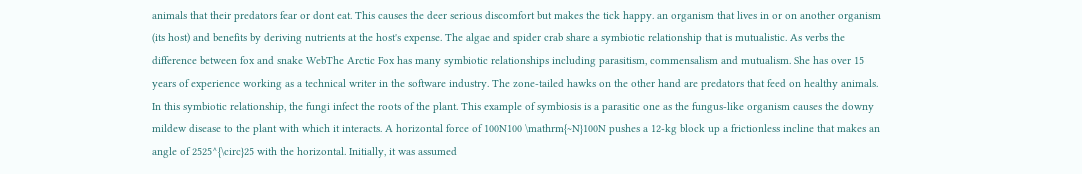animals that their predators fear or dont eat. This causes the deer serious discomfort but makes the tick happy. an organism that lives in or on another organism (its host) and benefits by deriving nutrients at the host's expense. The algae and spider crab share a symbiotic relationship that is mutualistic. As verbs the difference between fox and snake WebThe Arctic Fox has many symbiotic relationships including parasitism, commensalism and mutualism. She has over 15 years of experience working as a technical writer in the software industry. The zone-tailed hawks on the other hand are predators that feed on healthy animals. In this symbiotic relationship, the fungi infect the roots of the plant. This example of symbiosis is a parasitic one as the fungus-like organism causes the downy mildew disease to the plant with which it interacts. A horizontal force of 100N100 \mathrm{~N}100N pushes a 12-kg block up a frictionless incline that makes an angle of 2525^{\circ}25 with the horizontal. Initially, it was assumed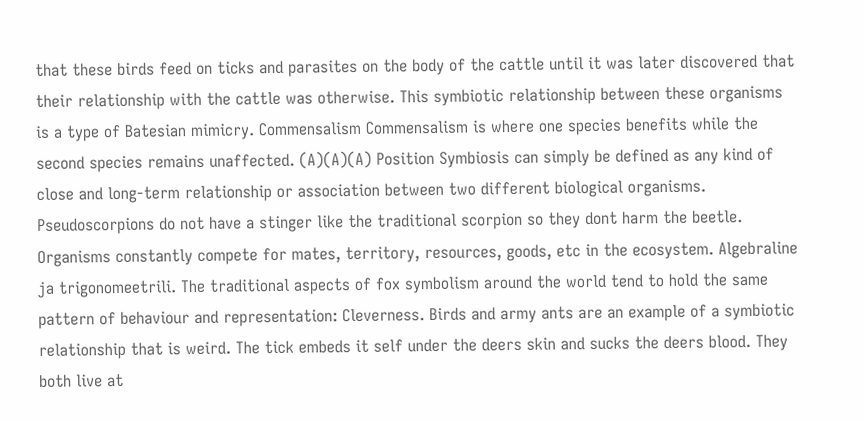that these birds feed on ticks and parasites on the body of the cattle until it was later discovered that their relationship with the cattle was otherwise. This symbiotic relationship between these organisms is a type of Batesian mimicry. Commensalism Commensalism is where one species benefits while the second species remains unaffected. (A)(A)(A) Position Symbiosis can simply be defined as any kind of close and long-term relationship or association between two different biological organisms. Pseudoscorpions do not have a stinger like the traditional scorpion so they dont harm the beetle. Organisms constantly compete for mates, territory, resources, goods, etc in the ecosystem. Algebraline ja trigonomeetrili. The traditional aspects of fox symbolism around the world tend to hold the same pattern of behaviour and representation: Cleverness. Birds and army ants are an example of a symbiotic relationship that is weird. The tick embeds it self under the deers skin and sucks the deers blood. They both live at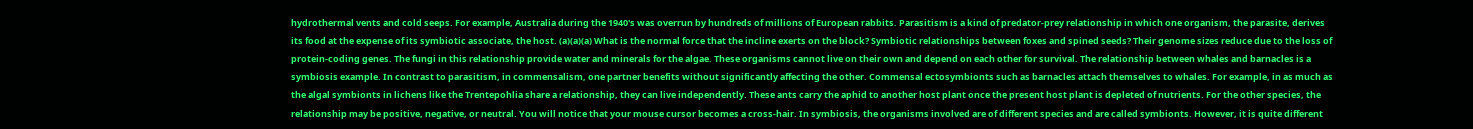hydrothermal vents and cold seeps. For example, Australia during the 1940's was overrun by hundreds of millions of European rabbits. Parasitism is a kind of predator-prey relationship in which one organism, the parasite, derives its food at the expense of its symbiotic associate, the host. (a)(a)(a) What is the normal force that the incline exerts on the block? Symbiotic relationships between foxes and spined seeds? Their genome sizes reduce due to the loss of protein-coding genes. The fungi in this relationship provide water and minerals for the algae. These organisms cannot live on their own and depend on each other for survival. The relationship between whales and barnacles is a symbiosis example. In contrast to parasitism, in commensalism, one partner benefits without significantly affecting the other. Commensal ectosymbionts such as barnacles attach themselves to whales. For example, in as much as the algal symbionts in lichens like the Trentepohlia share a relationship, they can live independently. These ants carry the aphid to another host plant once the present host plant is depleted of nutrients. For the other species, the relationship may be positive, negative, or neutral. You will notice that your mouse cursor becomes a cross-hair. In symbiosis, the organisms involved are of different species and are called symbionts. However, it is quite different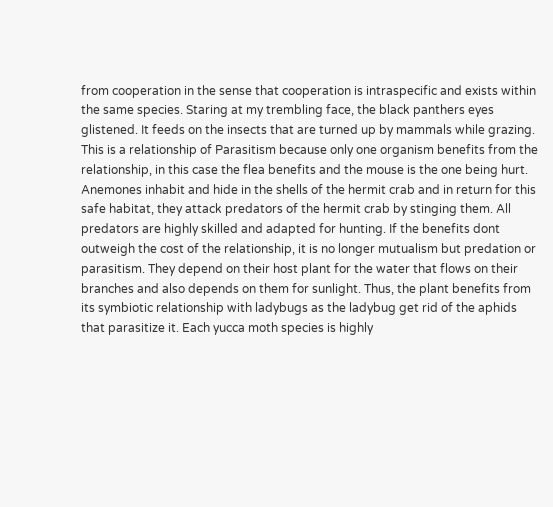from cooperation in the sense that cooperation is intraspecific and exists within the same species. Staring at my trembling face, the black panthers eyes glistened. It feeds on the insects that are turned up by mammals while grazing. This is a relationship of Parasitism because only one organism benefits from the relationship, in this case the flea benefits and the mouse is the one being hurt. Anemones inhabit and hide in the shells of the hermit crab and in return for this safe habitat, they attack predators of the hermit crab by stinging them. All predators are highly skilled and adapted for hunting. If the benefits dont outweigh the cost of the relationship, it is no longer mutualism but predation or parasitism. They depend on their host plant for the water that flows on their branches and also depends on them for sunlight. Thus, the plant benefits from its symbiotic relationship with ladybugs as the ladybug get rid of the aphids that parasitize it. Each yucca moth species is highly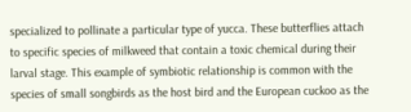specialized to pollinate a particular type of yucca. These butterflies attach to specific species of milkweed that contain a toxic chemical during their larval stage. This example of symbiotic relationship is common with the species of small songbirds as the host bird and the European cuckoo as the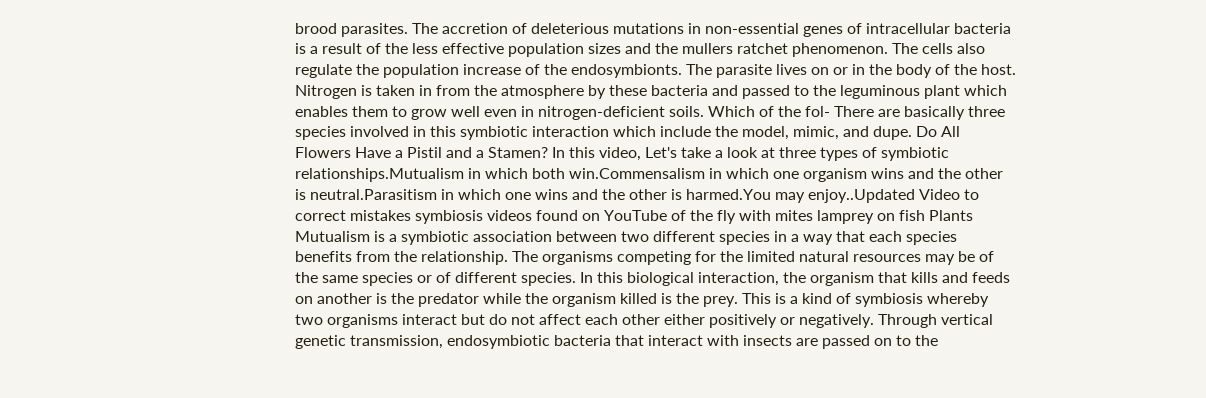brood parasites. The accretion of deleterious mutations in non-essential genes of intracellular bacteria is a result of the less effective population sizes and the mullers ratchet phenomenon. The cells also regulate the population increase of the endosymbionts. The parasite lives on or in the body of the host. Nitrogen is taken in from the atmosphere by these bacteria and passed to the leguminous plant which enables them to grow well even in nitrogen-deficient soils. Which of the fol- There are basically three species involved in this symbiotic interaction which include the model, mimic, and dupe. Do All Flowers Have a Pistil and a Stamen? In this video, Let's take a look at three types of symbiotic relationships.Mutualism in which both win.Commensalism in which one organism wins and the other is neutral.Parasitism in which one wins and the other is harmed.You may enjoy..Updated Video to correct mistakes symbiosis videos found on YouTube of the fly with mites lamprey on fish Plants Mutualism is a symbiotic association between two different species in a way that each species benefits from the relationship. The organisms competing for the limited natural resources may be of the same species or of different species. In this biological interaction, the organism that kills and feeds on another is the predator while the organism killed is the prey. This is a kind of symbiosis whereby two organisms interact but do not affect each other either positively or negatively. Through vertical genetic transmission, endosymbiotic bacteria that interact with insects are passed on to the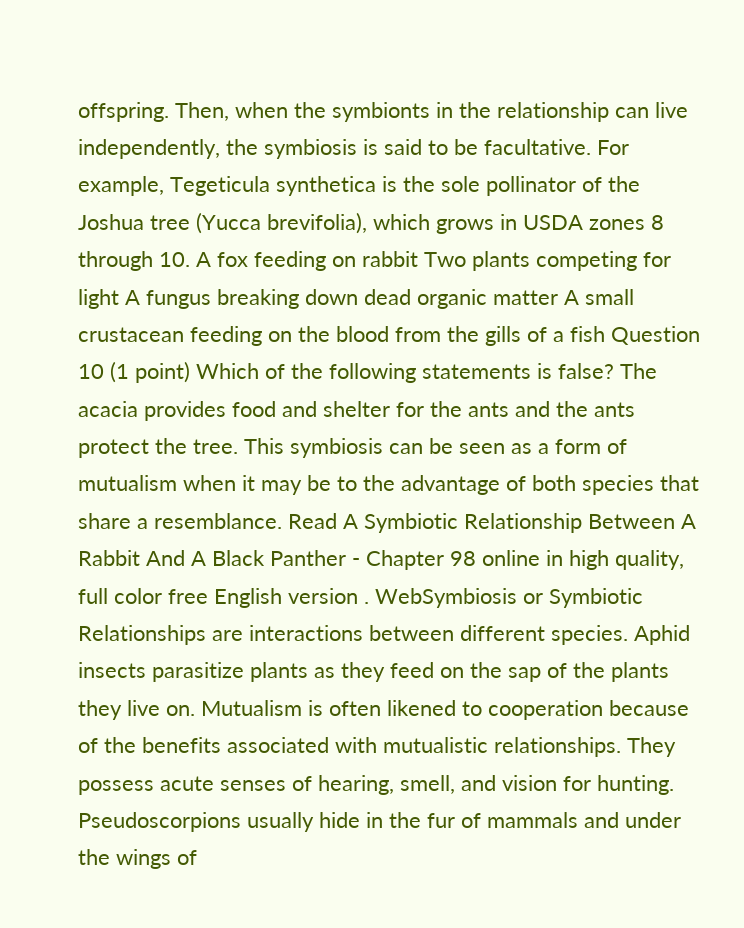offspring. Then, when the symbionts in the relationship can live independently, the symbiosis is said to be facultative. For example, Tegeticula synthetica is the sole pollinator of the Joshua tree (Yucca brevifolia), which grows in USDA zones 8 through 10. A fox feeding on rabbit Two plants competing for light A fungus breaking down dead organic matter A small crustacean feeding on the blood from the gills of a fish Question 10 (1 point) Which of the following statements is false? The acacia provides food and shelter for the ants and the ants protect the tree. This symbiosis can be seen as a form of mutualism when it may be to the advantage of both species that share a resemblance. Read A Symbiotic Relationship Between A Rabbit And A Black Panther - Chapter 98 online in high quality, full color free English version . WebSymbiosis or Symbiotic Relationships are interactions between different species. Aphid insects parasitize plants as they feed on the sap of the plants they live on. Mutualism is often likened to cooperation because of the benefits associated with mutualistic relationships. They possess acute senses of hearing, smell, and vision for hunting. Pseudoscorpions usually hide in the fur of mammals and under the wings of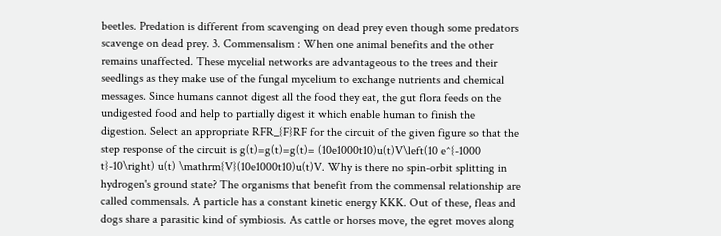beetles. Predation is different from scavenging on dead prey even though some predators scavenge on dead prey. 3. Commensalism : When one animal benefits and the other remains unaffected. These mycelial networks are advantageous to the trees and their seedlings as they make use of the fungal mycelium to exchange nutrients and chemical messages. Since humans cannot digest all the food they eat, the gut flora feeds on the undigested food and help to partially digest it which enable human to finish the digestion. Select an appropriate RFR_{F}RF for the circuit of the given figure so that the step response of the circuit is g(t)=g(t)=g(t)= (10e1000t10)u(t)V\left(10 e^{-1000 t}-10\right) u(t) \mathrm{V}(10e1000t10)u(t)V. Why is there no spin-orbit splitting in hydrogen's ground state? The organisms that benefit from the commensal relationship are called commensals. A particle has a constant kinetic energy KKK. Out of these, fleas and dogs share a parasitic kind of symbiosis. As cattle or horses move, the egret moves along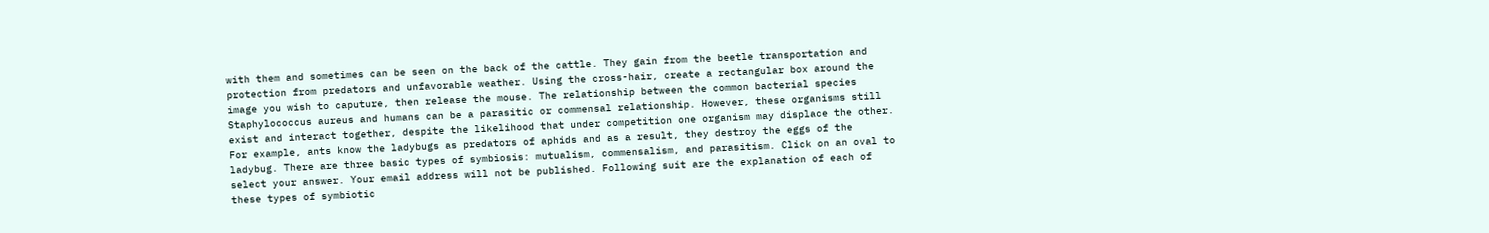with them and sometimes can be seen on the back of the cattle. They gain from the beetle transportation and protection from predators and unfavorable weather. Using the cross-hair, create a rectangular box around the image you wish to caputure, then release the mouse. The relationship between the common bacterial species Staphylococcus aureus and humans can be a parasitic or commensal relationship. However, these organisms still exist and interact together, despite the likelihood that under competition one organism may displace the other. For example, ants know the ladybugs as predators of aphids and as a result, they destroy the eggs of the ladybug. There are three basic types of symbiosis: mutualism, commensalism, and parasitism. Click on an oval to select your answer. Your email address will not be published. Following suit are the explanation of each of these types of symbiotic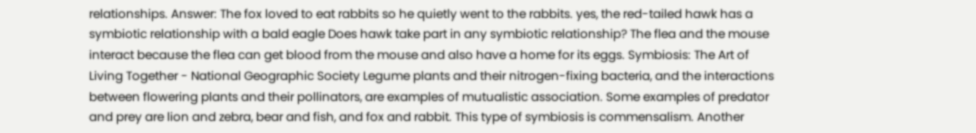relationships. Answer: The fox loved to eat rabbits so he quietly went to the rabbits. yes, the red-tailed hawk has a symbiotic relationship with a bald eagle Does hawk take part in any symbiotic relationship? The flea and the mouse interact because the flea can get blood from the mouse and also have a home for its eggs. Symbiosis: The Art of Living Together - National Geographic Society Legume plants and their nitrogen-fixing bacteria, and the interactions between flowering plants and their pollinators, are examples of mutualistic association. Some examples of predator and prey are lion and zebra, bear and fish, and fox and rabbit. This type of symbiosis is commensalism. Another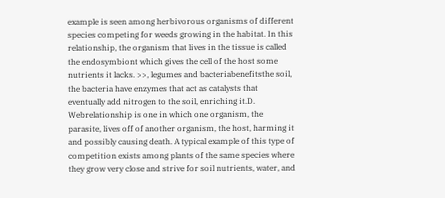example is seen among herbivorous organisms of different species competing for weeds growing in the habitat. In this relationship, the organism that lives in the tissue is called the endosymbiont which gives the cell of the host some nutrients it lacks. >>, legumes and bacteriabenefitsthe soil, the bacteria have enzymes that act as catalysts that eventually add nitrogen to the soil, enriching it.D. Webrelationship is one in which one organism, the parasite, lives off of another organism, the host, harming it and possibly causing death. A typical example of this type of competition exists among plants of the same species where they grow very close and strive for soil nutrients, water, and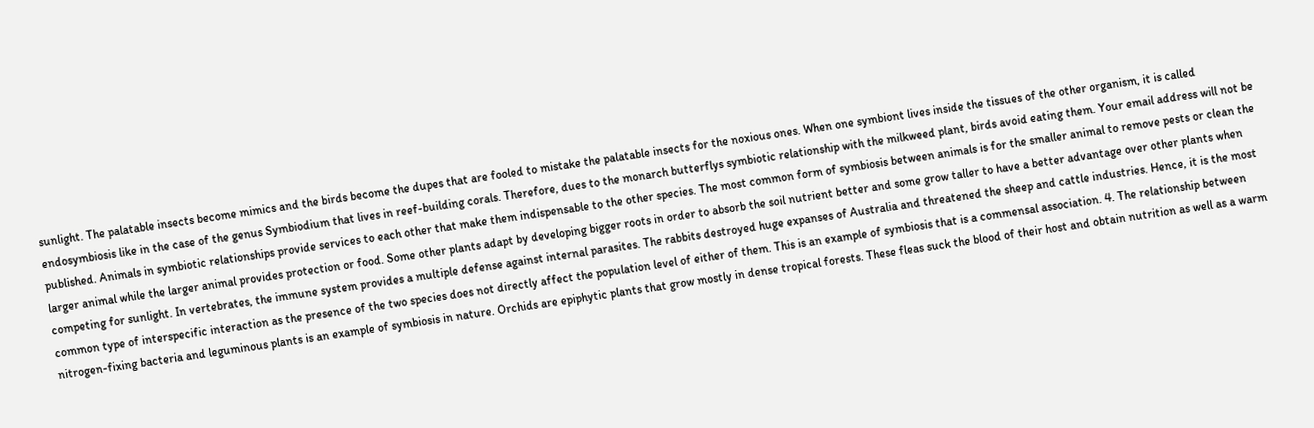sunlight. The palatable insects become mimics and the birds become the dupes that are fooled to mistake the palatable insects for the noxious ones. When one symbiont lives inside the tissues of the other organism, it is called endosymbiosis like in the case of the genus Symbiodium that lives in reef-building corals. Therefore, dues to the monarch butterflys symbiotic relationship with the milkweed plant, birds avoid eating them. Your email address will not be published. Animals in symbiotic relationships provide services to each other that make them indispensable to the other species. The most common form of symbiosis between animals is for the smaller animal to remove pests or clean the larger animal while the larger animal provides protection or food. Some other plants adapt by developing bigger roots in order to absorb the soil nutrient better and some grow taller to have a better advantage over other plants when competing for sunlight. In vertebrates, the immune system provides a multiple defense against internal parasites. The rabbits destroyed huge expanses of Australia and threatened the sheep and cattle industries. Hence, it is the most common type of interspecific interaction as the presence of the two species does not directly affect the population level of either of them. This is an example of symbiosis that is a commensal association. 4. The relationship between nitrogen-fixing bacteria and leguminous plants is an example of symbiosis in nature. Orchids are epiphytic plants that grow mostly in dense tropical forests. These fleas suck the blood of their host and obtain nutrition as well as a warm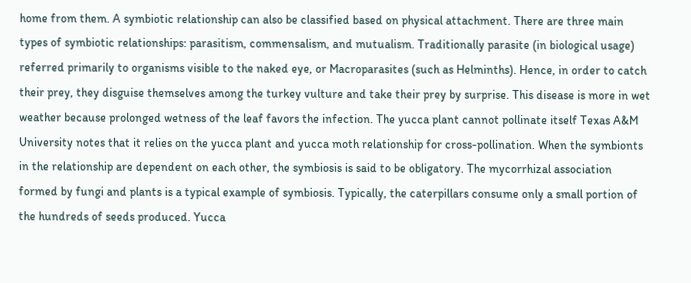home from them. A symbiotic relationship can also be classified based on physical attachment. There are three main types of symbiotic relationships: parasitism, commensalism, and mutualism. Traditionally parasite (in biological usage) referred primarily to organisms visible to the naked eye, or Macroparasites (such as Helminths). Hence, in order to catch their prey, they disguise themselves among the turkey vulture and take their prey by surprise. This disease is more in wet weather because prolonged wetness of the leaf favors the infection. The yucca plant cannot pollinate itself Texas A&M University notes that it relies on the yucca plant and yucca moth relationship for cross-pollination. When the symbionts in the relationship are dependent on each other, the symbiosis is said to be obligatory. The mycorrhizal association formed by fungi and plants is a typical example of symbiosis. Typically, the caterpillars consume only a small portion of the hundreds of seeds produced. Yucca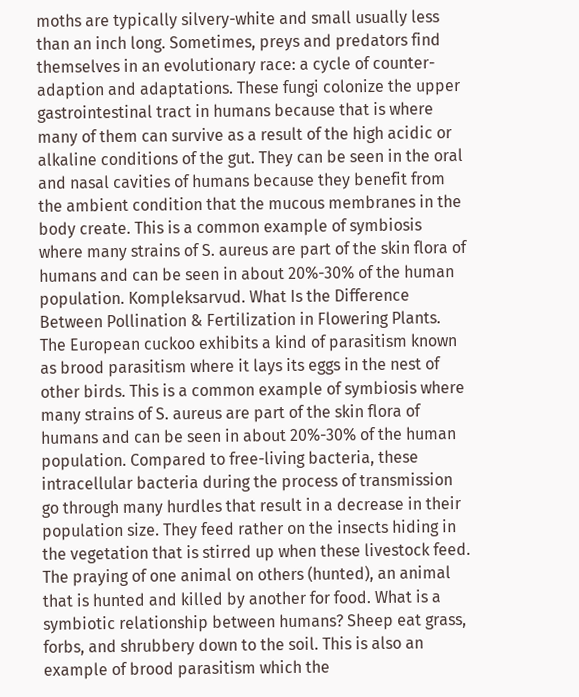moths are typically silvery-white and small usually less than an inch long. Sometimes, preys and predators find themselves in an evolutionary race: a cycle of counter-adaption and adaptations. These fungi colonize the upper gastrointestinal tract in humans because that is where many of them can survive as a result of the high acidic or alkaline conditions of the gut. They can be seen in the oral and nasal cavities of humans because they benefit from the ambient condition that the mucous membranes in the body create. This is a common example of symbiosis where many strains of S. aureus are part of the skin flora of humans and can be seen in about 20%-30% of the human population. Kompleksarvud. What Is the Difference Between Pollination & Fertilization in Flowering Plants. The European cuckoo exhibits a kind of parasitism known as brood parasitism where it lays its eggs in the nest of other birds. This is a common example of symbiosis where many strains of S. aureus are part of the skin flora of humans and can be seen in about 20%-30% of the human population. Compared to free-living bacteria, these intracellular bacteria during the process of transmission go through many hurdles that result in a decrease in their population size. They feed rather on the insects hiding in the vegetation that is stirred up when these livestock feed. The praying of one animal on others (hunted), an animal that is hunted and killed by another for food. What is a symbiotic relationship between humans? Sheep eat grass, forbs, and shrubbery down to the soil. This is also an example of brood parasitism which the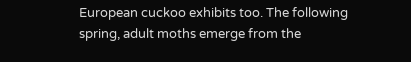European cuckoo exhibits too. The following spring, adult moths emerge from the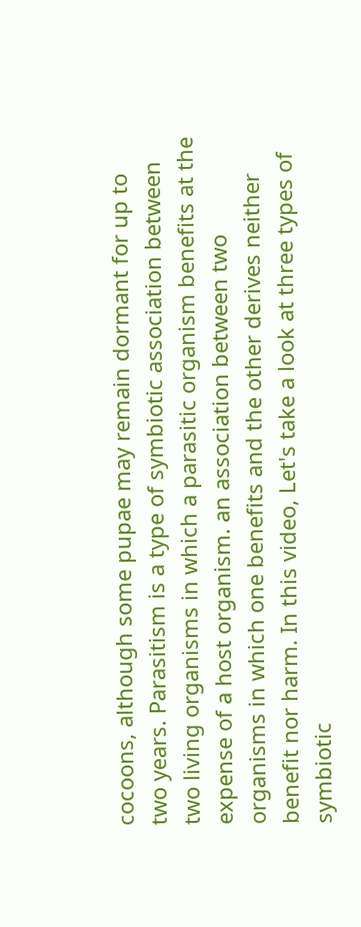cocoons, although some pupae may remain dormant for up to two years. Parasitism is a type of symbiotic association between two living organisms in which a parasitic organism benefits at the expense of a host organism. an association between two organisms in which one benefits and the other derives neither benefit nor harm. In this video, Let's take a look at three types of symbiotic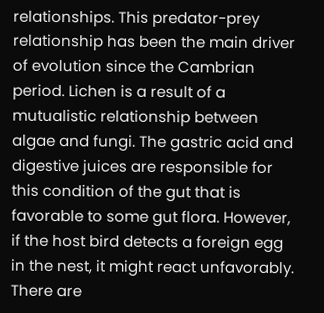relationships. This predator-prey relationship has been the main driver of evolution since the Cambrian period. Lichen is a result of a mutualistic relationship between algae and fungi. The gastric acid and digestive juices are responsible for this condition of the gut that is favorable to some gut flora. However, if the host bird detects a foreign egg in the nest, it might react unfavorably. There are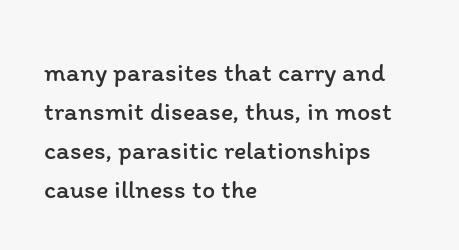many parasites that carry and transmit disease, thus, in most cases, parasitic relationships cause illness to the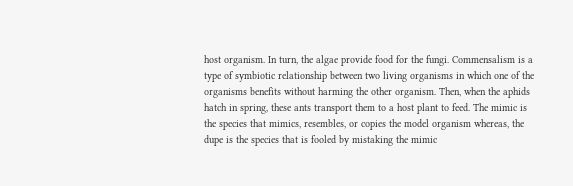host organism. In turn, the algae provide food for the fungi. Commensalism is a type of symbiotic relationship between two living organisms in which one of the organisms benefits without harming the other organism. Then, when the aphids hatch in spring, these ants transport them to a host plant to feed. The mimic is the species that mimics, resembles, or copies the model organism whereas, the dupe is the species that is fooled by mistaking the mimic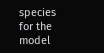species for the model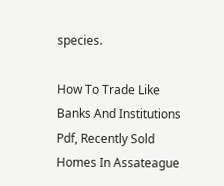species.

How To Trade Like Banks And Institutions Pdf, Recently Sold Homes In Assateague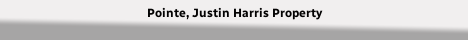Pointe, Justin Harris Property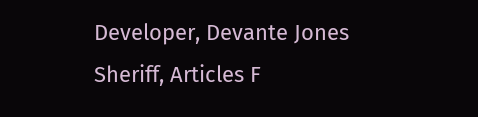Developer, Devante Jones Sheriff, Articles F